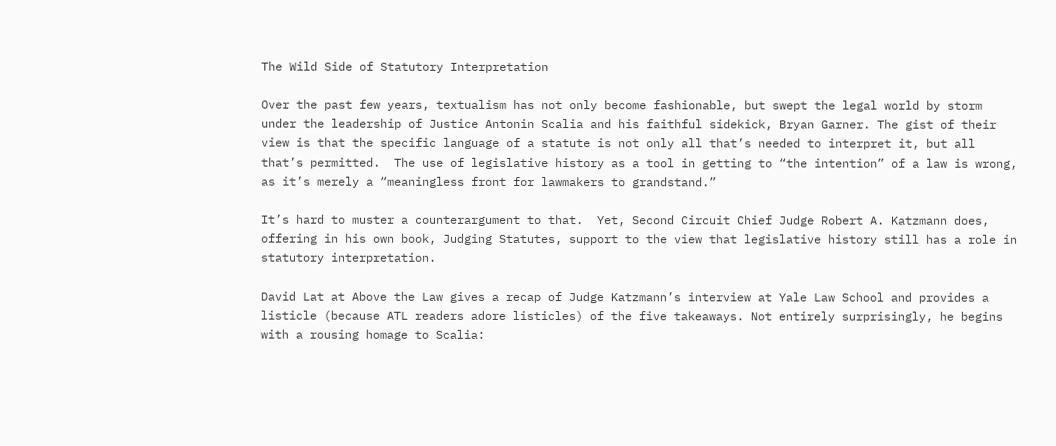The Wild Side of Statutory Interpretation

Over the past few years, textualism has not only become fashionable, but swept the legal world by storm under the leadership of Justice Antonin Scalia and his faithful sidekick, Bryan Garner. The gist of their view is that the specific language of a statute is not only all that’s needed to interpret it, but all that’s permitted.  The use of legislative history as a tool in getting to “the intention” of a law is wrong, as it’s merely a “meaningless front for lawmakers to grandstand.”

It’s hard to muster a counterargument to that.  Yet, Second Circuit Chief Judge Robert A. Katzmann does, offering in his own book, Judging Statutes, support to the view that legislative history still has a role in statutory interpretation.

David Lat at Above the Law gives a recap of Judge Katzmann’s interview at Yale Law School and provides a listicle (because ATL readers adore listicles) of the five takeaways. Not entirely surprisingly, he begins with a rousing homage to Scalia: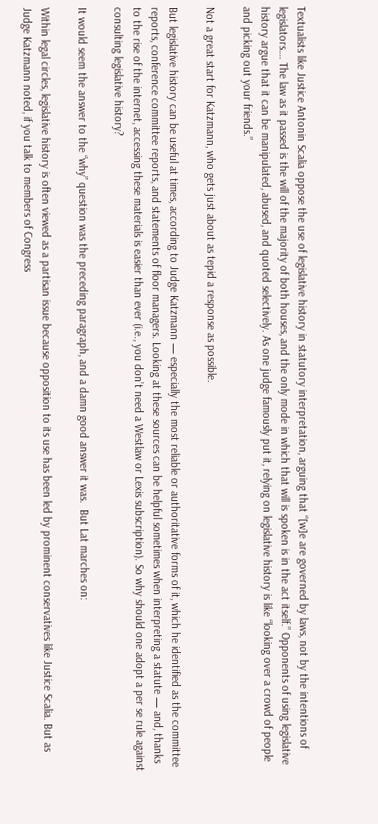Textualists like Justice Antonin Scalia oppose the use of legislative history in statutory interpretation, arguing that “[w]e are governed by laws, not by the intentions of legislators…. The law as it passed is the will of the majority of both houses, and the only mode in which that will is spoken is in the act itself.” Opponents of using legislative history argue that it can be manipulated, abused, and quoted selectively. As one judge famously put it, relying on legislative history is like “looking over a crowd of people and picking out your friends.”

Not a great start for Katzmann, who gets just about as tepid a response as possible.

But legislative history can be useful at times, according to Judge Katzmann — especially the most reliable or authoritative forms of it, which he identified as the committee reports, conference committee reports, and statements of floor managers. Looking at these sources can be helpful sometimes when interpreting a statute — and, thanks to the rise of the internet, accessing these materials is easier than ever (i.e., you don’t need a Westlaw or Lexis subscription). So why should one adopt a per se rule against consulting legislative history?

It would seem the answer to the “why” question was the preceding paragraph, and a damn good answer it was.  But Lat marches on:

Within legal circles, legislative history is often viewed as a partisan issue because opposition to its use has been led by prominent conservatives like Justice Scalia. But as Judge Katzmann noted, if you talk to members of Congress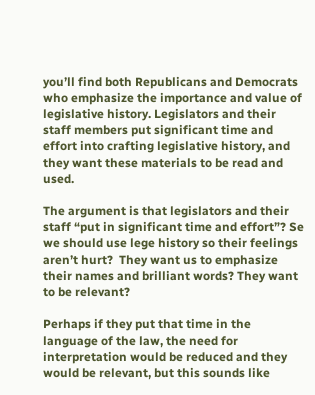you’ll find both Republicans and Democrats who emphasize the importance and value of legislative history. Legislators and their staff members put significant time and effort into crafting legislative history, and they want these materials to be read and used.

The argument is that legislators and their staff “put in significant time and effort”? Se we should use lege history so their feelings aren’t hurt?  They want us to emphasize their names and brilliant words? They want to be relevant?

Perhaps if they put that time in the language of the law, the need for interpretation would be reduced and they would be relevant, but this sounds like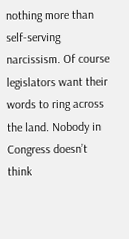nothing more than self-serving narcissism. Of course legislators want their words to ring across the land. Nobody in Congress doesn’t think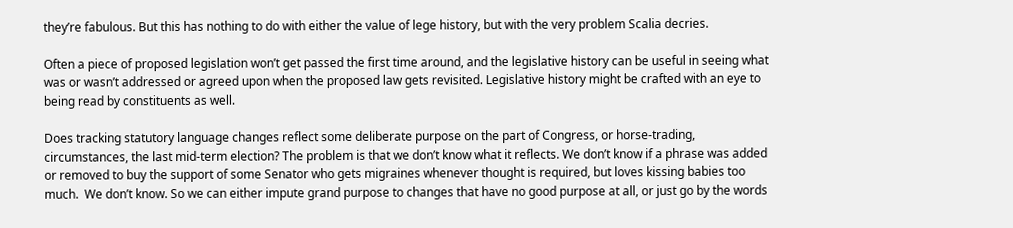they’re fabulous. But this has nothing to do with either the value of lege history, but with the very problem Scalia decries.

Often a piece of proposed legislation won’t get passed the first time around, and the legislative history can be useful in seeing what was or wasn’t addressed or agreed upon when the proposed law gets revisited. Legislative history might be crafted with an eye to being read by constituents as well.

Does tracking statutory language changes reflect some deliberate purpose on the part of Congress, or horse-trading, circumstances, the last mid-term election? The problem is that we don’t know what it reflects. We don’t know if a phrase was added or removed to buy the support of some Senator who gets migraines whenever thought is required, but loves kissing babies too much.  We don’t know. So we can either impute grand purpose to changes that have no good purpose at all, or just go by the words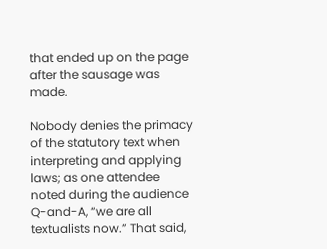that ended up on the page after the sausage was made.

Nobody denies the primacy of the statutory text when interpreting and applying laws; as one attendee noted during the audience Q-and-A, “we are all textualists now.” That said,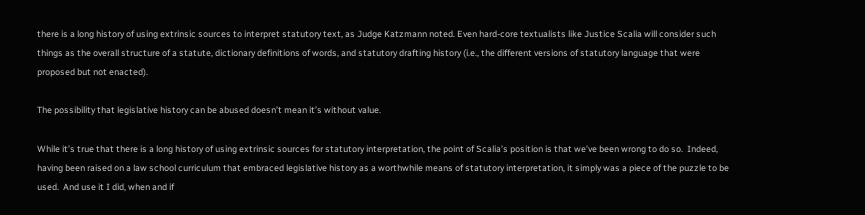there is a long history of using extrinsic sources to interpret statutory text, as Judge Katzmann noted. Even hard-core textualists like Justice Scalia will consider such things as the overall structure of a statute, dictionary definitions of words, and statutory drafting history (i.e., the different versions of statutory language that were proposed but not enacted).

The possibility that legislative history can be abused doesn’t mean it’s without value.

While it’s true that there is a long history of using extrinsic sources for statutory interpretation, the point of Scalia’s position is that we’ve been wrong to do so.  Indeed, having been raised on a law school curriculum that embraced legislative history as a worthwhile means of statutory interpretation, it simply was a piece of the puzzle to be used.  And use it I did, when and if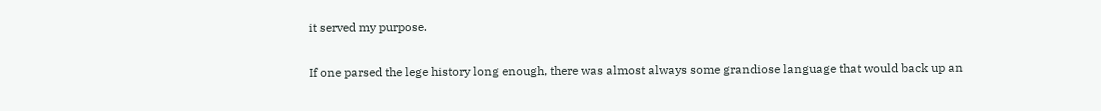it served my purpose.

If one parsed the lege history long enough, there was almost always some grandiose language that would back up an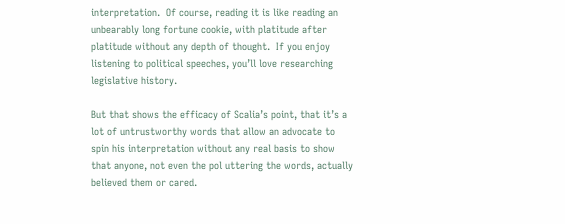interpretation.  Of course, reading it is like reading an unbearably long fortune cookie, with platitude after platitude without any depth of thought.  If you enjoy listening to political speeches, you’ll love researching legislative history.

But that shows the efficacy of Scalia’s point, that it’s a lot of untrustworthy words that allow an advocate to spin his interpretation without any real basis to show that anyone, not even the pol uttering the words, actually believed them or cared.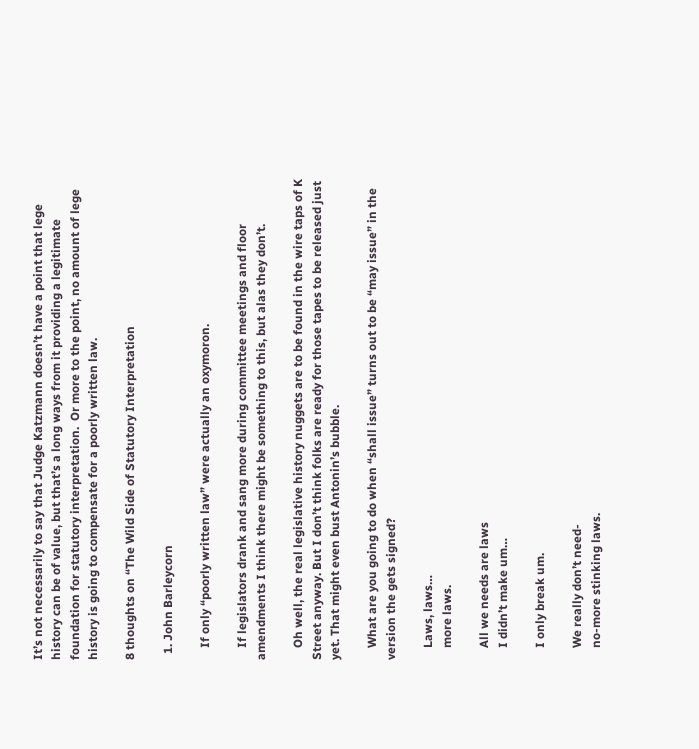It’s not necessarily to say that Judge Katzmann doesn’t have a point that lege history can be of value, but that’s a long ways from it providing a legitimate foundation for statutory interpretation.  Or more to the point, no amount of lege history is going to compensate for a poorly written law.

8 thoughts on “The Wild Side of Statutory Interpretation

  1. John Barleycorn

    If only “poorly written law” were actually an oxymoron.

    If legislators drank and sang more during committee meetings and floor amendments I think there might be something to this, but alas they don’t.

    Oh well, the real legislative history nuggets are to be found in the wire taps of K Street anyway. But I don’t think folks are ready for those tapes to be released just yet. That might even bust Antonin’s bubble.

    What are you going to do when “shall issue” turns out to be “may issue” in the version the gets signed?

    Laws, laws…
    more laws.

    All we needs are laws
    I didn’t make um…

    I only break um.

    We really don’t need-
    no-more stinking laws.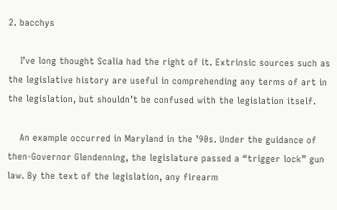2. bacchys

    I’ve long thought Scalia had the right of it. Extrinsic sources such as the legislative history are useful in comprehending any terms of art in the legislation, but shouldn’t be confused with the legislation itself.

    An example occurred in Maryland in the ’90s. Under the guidance of then-Governor Glendenning, the legislature passed a “trigger lock” gun law. By the text of the legislation, any firearm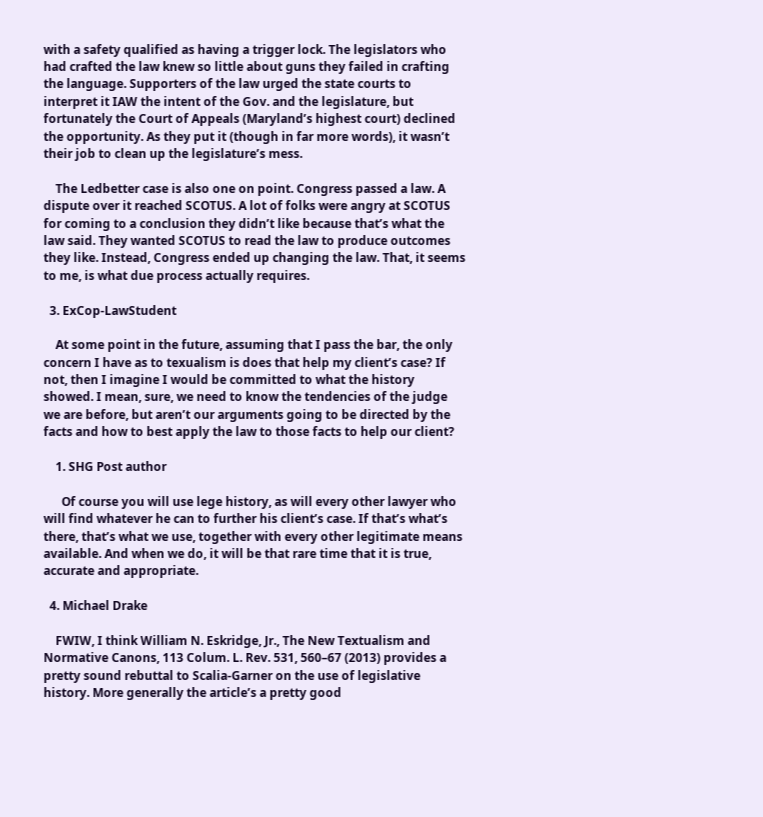with a safety qualified as having a trigger lock. The legislators who had crafted the law knew so little about guns they failed in crafting the language. Supporters of the law urged the state courts to interpret it IAW the intent of the Gov. and the legislature, but fortunately the Court of Appeals (Maryland’s highest court) declined the opportunity. As they put it (though in far more words), it wasn’t their job to clean up the legislature’s mess.

    The Ledbetter case is also one on point. Congress passed a law. A dispute over it reached SCOTUS. A lot of folks were angry at SCOTUS for coming to a conclusion they didn’t like because that’s what the law said. They wanted SCOTUS to read the law to produce outcomes they like. Instead, Congress ended up changing the law. That, it seems to me, is what due process actually requires.

  3. ExCop-LawStudent

    At some point in the future, assuming that I pass the bar, the only concern I have as to texualism is does that help my client’s case? If not, then I imagine I would be committed to what the history showed. I mean, sure, we need to know the tendencies of the judge we are before, but aren’t our arguments going to be directed by the facts and how to best apply the law to those facts to help our client?

    1. SHG Post author

      Of course you will use lege history, as will every other lawyer who will find whatever he can to further his client’s case. If that’s what’s there, that’s what we use, together with every other legitimate means available. And when we do, it will be that rare time that it is true, accurate and appropriate.

  4. Michael Drake

    FWIW, I think William N. Eskridge, Jr., The New Textualism and Normative Canons, 113 Colum. L. Rev. 531, 560–67 (2013) provides a pretty sound rebuttal to Scalia-Garner on the use of legislative history. More generally the article’s a pretty good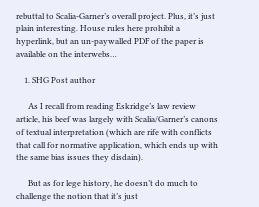rebuttal to Scalia-Garner’s overall project. Plus, it’s just plain interesting. House rules here prohibit a hyperlink, but an un-paywalled PDF of the paper is available on the interwebs…

    1. SHG Post author

      As I recall from reading Eskridge’s law review article, his beef was largely with Scalia/Garner’s canons of textual interpretation (which are rife with conflicts that call for normative application, which ends up with the same bias issues they disdain).

      But as for lege history, he doesn’t do much to challenge the notion that it’s just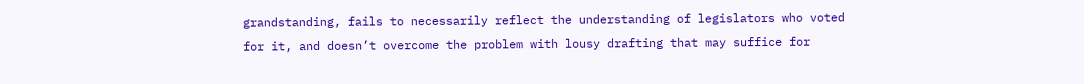grandstanding, fails to necessarily reflect the understanding of legislators who voted for it, and doesn’t overcome the problem with lousy drafting that may suffice for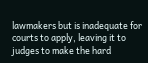lawmakers but is inadequate for courts to apply, leaving it to judges to make the hard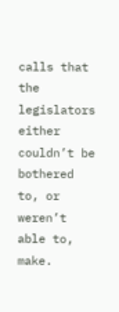calls that the legislators either couldn’t be bothered to, or weren’t able to, make.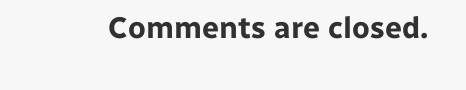Comments are closed.